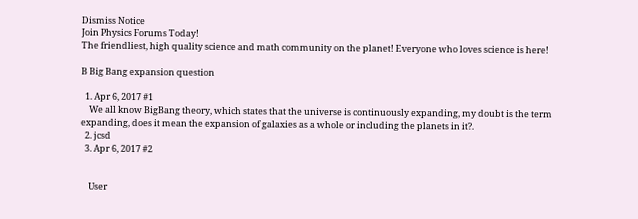Dismiss Notice
Join Physics Forums Today!
The friendliest, high quality science and math community on the planet! Everyone who loves science is here!

B Big Bang expansion question

  1. Apr 6, 2017 #1
    We all know BigBang theory, which states that the universe is continuously expanding, my doubt is the term expanding, does it mean the expansion of galaxies as a whole or including the planets in it?.
  2. jcsd
  3. Apr 6, 2017 #2


    User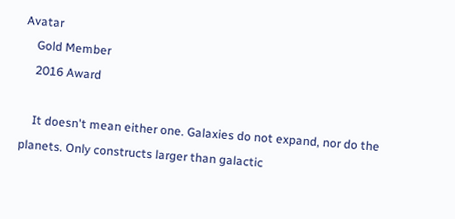Avatar
    Gold Member
    2016 Award

    It doesn't mean either one. Galaxies do not expand, nor do the planets. Only constructs larger than galactic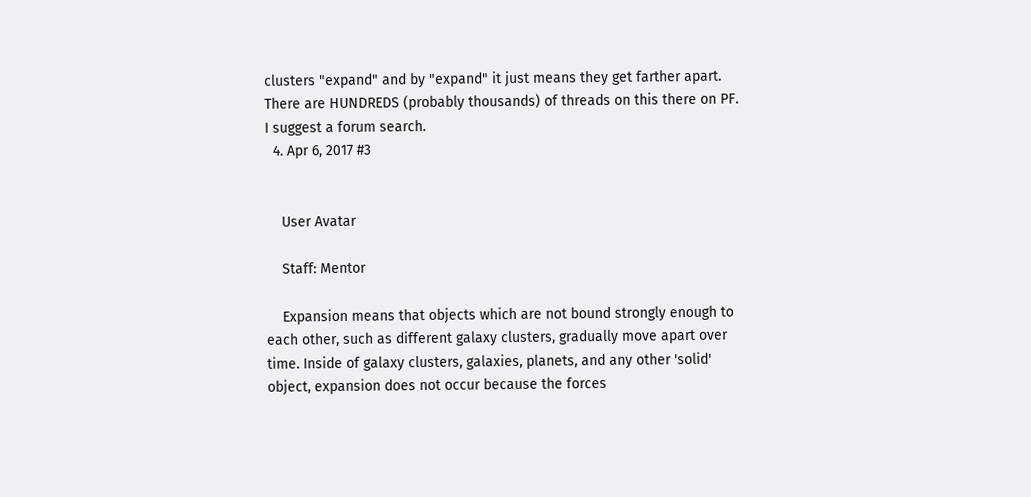clusters "expand" and by "expand" it just means they get farther apart. There are HUNDREDS (probably thousands) of threads on this there on PF. I suggest a forum search.
  4. Apr 6, 2017 #3


    User Avatar

    Staff: Mentor

    Expansion means that objects which are not bound strongly enough to each other, such as different galaxy clusters, gradually move apart over time. Inside of galaxy clusters, galaxies, planets, and any other 'solid' object, expansion does not occur because the forces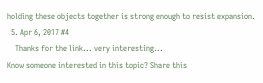holding these objects together is strong enough to resist expansion.
  5. Apr 6, 2017 #4
    Thanks for the link... very interesting...
Know someone interested in this topic? Share this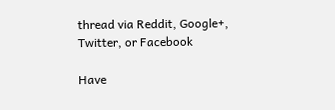thread via Reddit, Google+, Twitter, or Facebook

Have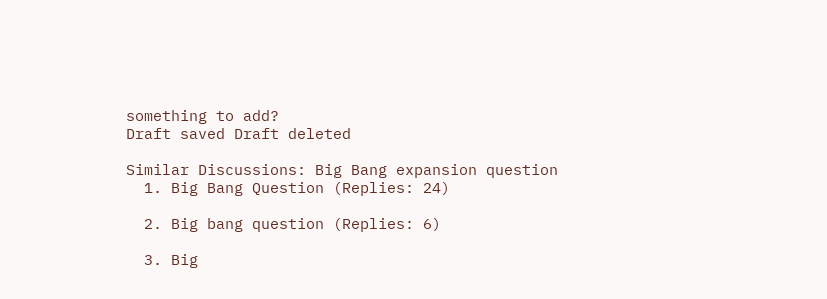something to add?
Draft saved Draft deleted

Similar Discussions: Big Bang expansion question
  1. Big Bang Question (Replies: 24)

  2. Big bang question (Replies: 6)

  3. Big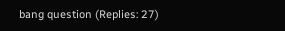bang question (Replies: 27)